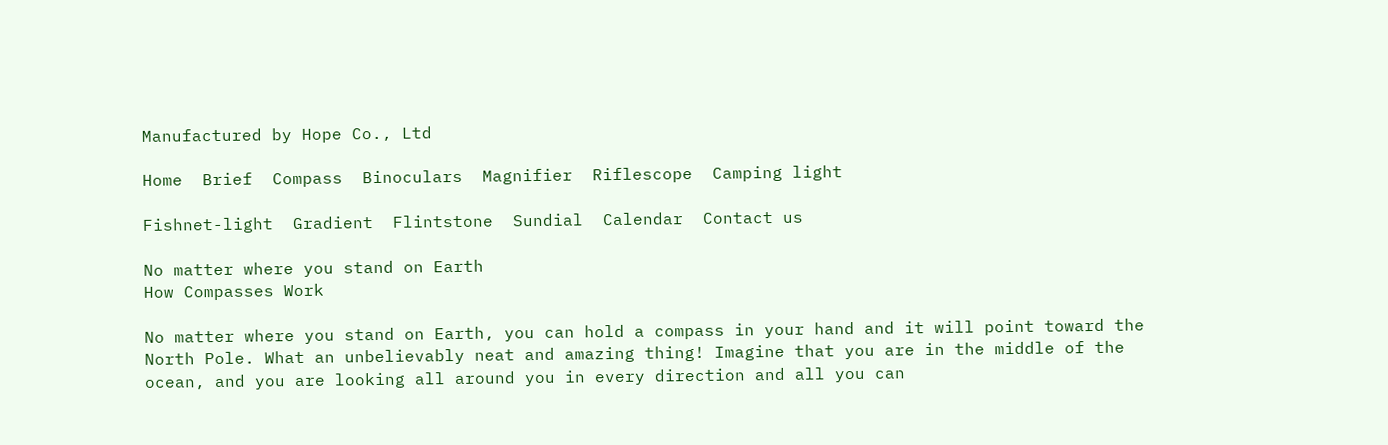Manufactured by Hope Co., Ltd

Home  Brief  Compass  Binoculars  Magnifier  Riflescope  Camping light

Fishnet-light  Gradient  Flintstone  Sundial  Calendar  Contact us

No matter where you stand on Earth
How Compasses Work

No matter where you stand on Earth, you can hold a compass in your hand and it will point toward the North Pole. What an unbelievably neat and amazing thing! Imagine that you are in the middle of the ocean, and you are looking all around you in every direction and all you can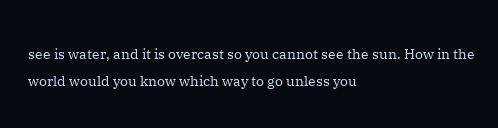see is water, and it is overcast so you cannot see the sun. How in the world would you know which way to go unless you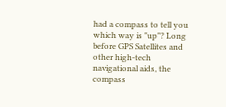had a compass to tell you which way is "up"? Long before GPS Satellites and other high-tech navigational aids, the compass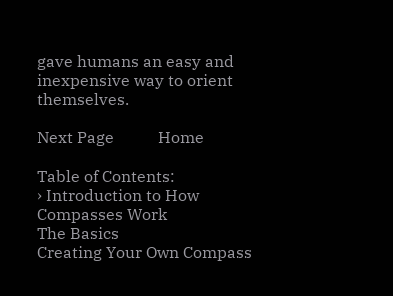gave humans an easy and inexpensive way to orient themselves.

Next Page           Home

Table of Contents:
› Introduction to How Compasses Work
The Basics
Creating Your Own Compass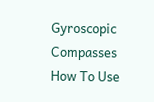Gyroscopic Compasses
How To Use